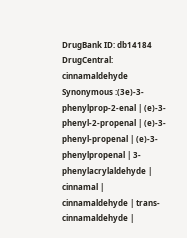DrugBank ID: db14184
DrugCentral: cinnamaldehyde
Synonymous :(3e)-3-phenylprop-2-enal | (e)-3-phenyl-2-propenal | (e)-3-phenyl-propenal | (e)-3-phenylpropenal | 3-phenylacrylaldehyde | cinnamal | cinnamaldehyde | trans-cinnamaldehyde |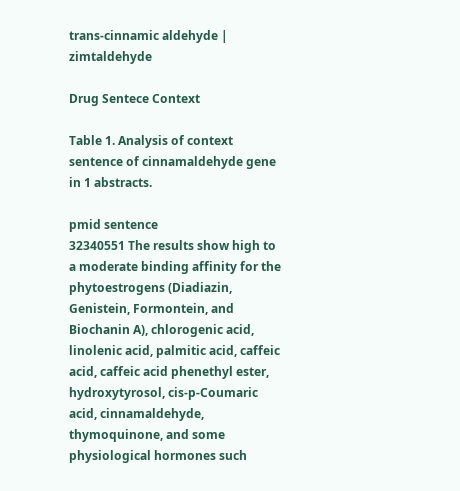trans-cinnamic aldehyde | zimtaldehyde

Drug Sentece Context

Table 1. Analysis of context sentence of cinnamaldehyde gene in 1 abstracts.

pmid sentence
32340551 The results show high to a moderate binding affinity for the phytoestrogens (Diadiazin, Genistein, Formontein, and Biochanin A), chlorogenic acid, linolenic acid, palmitic acid, caffeic acid, caffeic acid phenethyl ester, hydroxytyrosol, cis-p-Coumaric acid, cinnamaldehyde, thymoquinone, and some physiological hormones such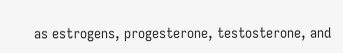as estrogens, progesterone, testosterone, and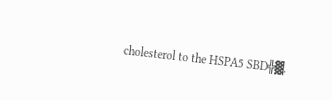cholesterol to the HSPA5 SBD╬▓.